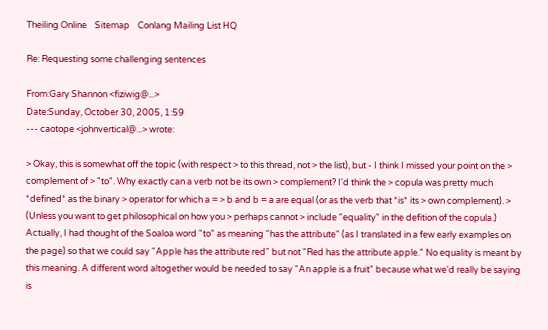Theiling Online    Sitemap    Conlang Mailing List HQ

Re: Requesting some challenging sentences

From:Gary Shannon <fiziwig@...>
Date:Sunday, October 30, 2005, 1:59
--- caotope <johnvertical@...> wrote:

> Okay, this is somewhat off the topic (with respect > to this thread, not > the list), but - I think I missed your point on the > complement of > "to". Why exactly can a verb not be its own > complement? I'd think the > copula was pretty much *defined* as the binary > operator for which a = > b and b = a are equal (or as the verb that *is* its > own complement). > (Unless you want to get philosophical on how you > perhaps cannot > include "equality" in the defition of the copula.)
Actually, I had thought of the Soaloa word "to" as meaning "has the attribute" (as I translated in a few early examples on the page) so that we could say "Apple has the attribute red" but not "Red has the attribute apple." No equality is meant by this meaning. A different word altogether would be needed to say "An apple is a fruit" because what we'd really be saying is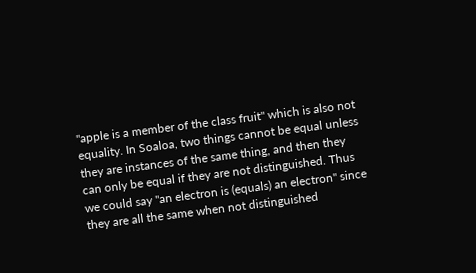"apple is a member of the class fruit" which is also not equality. In Soaloa, two things cannot be equal unless they are instances of the same thing, and then they can only be equal if they are not distinguished. Thus we could say "an electron is (equals) an electron" since they are all the same when not distinguished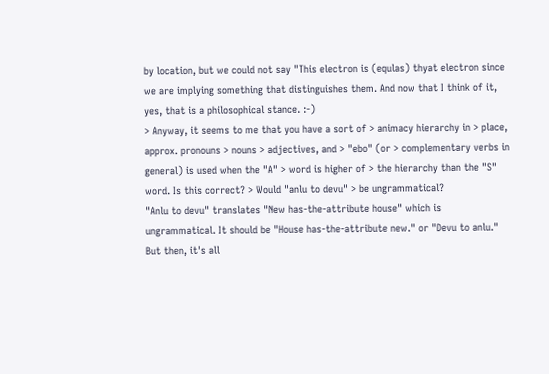by location, but we could not say "This electron is (equlas) thyat electron since we are implying something that distinguishes them. And now that I think of it, yes, that is a philosophical stance. :-)
> Anyway, it seems to me that you have a sort of > animacy hierarchy in > place, approx. pronouns > nouns > adjectives, and > "ebo" (or > complementary verbs in general) is used when the "A" > word is higher of > the hierarchy than the "S" word. Is this correct? > Would "anlu to devu" > be ungrammatical?
"Anlu to devu" translates "New has-the-attribute house" which is ungrammatical. It should be "House has-the-attribute new." or "Devu to anlu." But then, it's all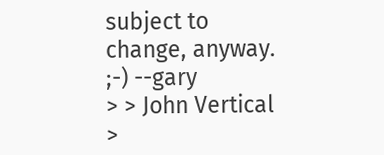subject to change, anyway. ;-) --gary
> > John Vertical >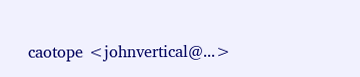caotope <johnvertical@...>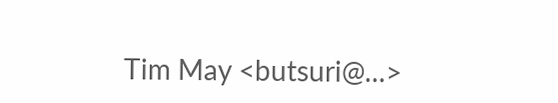Tim May <butsuri@...>